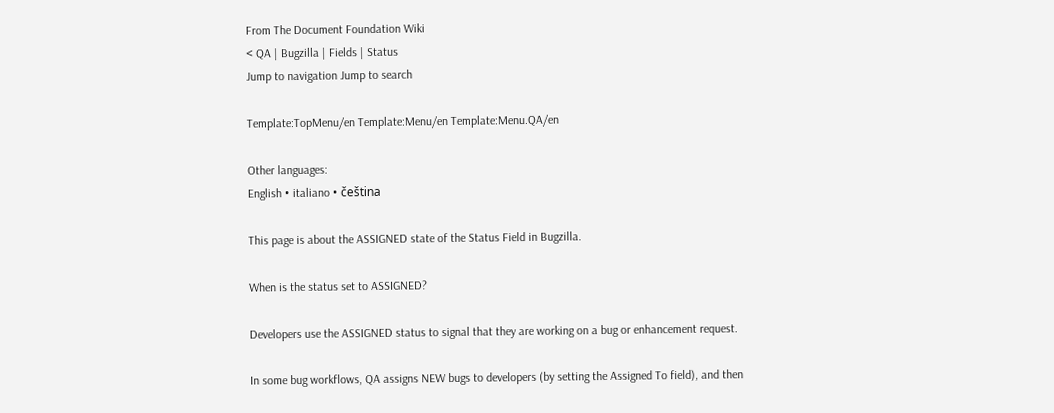From The Document Foundation Wiki
< QA | Bugzilla | Fields | Status
Jump to navigation Jump to search

Template:TopMenu/en Template:Menu/en Template:Menu.QA/en

Other languages:
English • italiano • čeština

This page is about the ASSIGNED state of the Status Field in Bugzilla.

When is the status set to ASSIGNED?

Developers use the ASSIGNED status to signal that they are working on a bug or enhancement request.

In some bug workflows, QA assigns NEW bugs to developers (by setting the Assigned To field), and then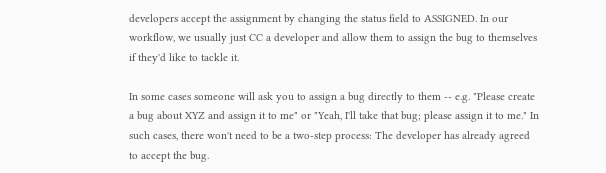developers accept the assignment by changing the status field to ASSIGNED. In our workflow, we usually just CC a developer and allow them to assign the bug to themselves if they'd like to tackle it.

In some cases someone will ask you to assign a bug directly to them -- e.g. "Please create a bug about XYZ and assign it to me" or "Yeah, I'll take that bug; please assign it to me." In such cases, there won't need to be a two-step process: The developer has already agreed to accept the bug.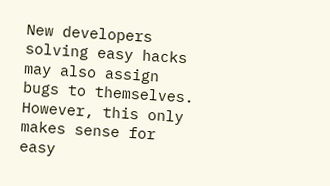New developers solving easy hacks may also assign bugs to themselves. However, this only makes sense for easy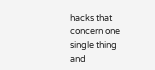hacks that concern one single thing and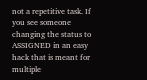not a repetitive task. If you see someone changing the status to ASSIGNED in an easy hack that is meant for multiple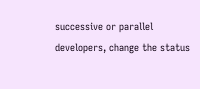successive or parallel developers, change the status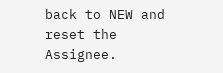back to NEW and reset the Assignee.